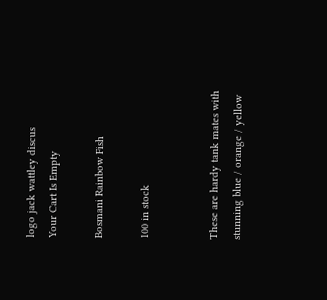logo jack wattley discus
Your Cart Is Empty

Bosmani Rainbow Fish

100 in stock


These are hardy tank mates with stunning blue / orange / yellow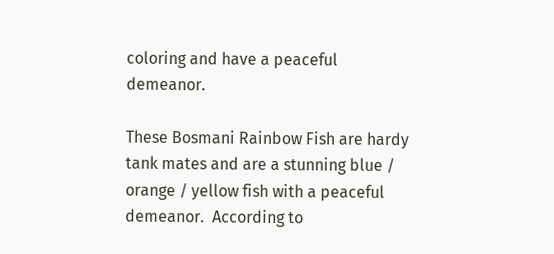coloring and have a peaceful demeanor.

These Bosmani Rainbow Fish are hardy tank mates and are a stunning blue / orange / yellow fish with a peaceful demeanor.  According to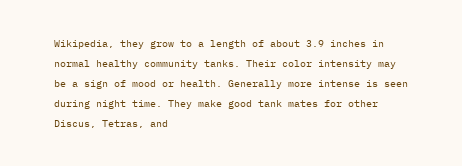Wikipedia, they grow to a length of about 3.9 inches in normal healthy community tanks. Their color intensity may be a sign of mood or health. Generally more intense is seen during night time. They make good tank mates for other Discus, Tetras, and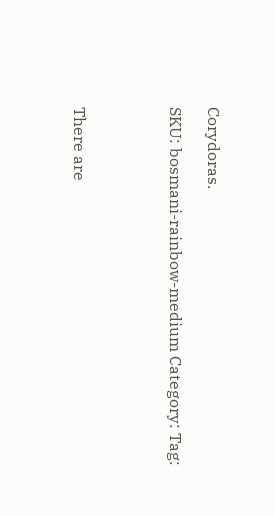Corydoras.

SKU: bosmani-rainbow-medium Category: Tag:




There are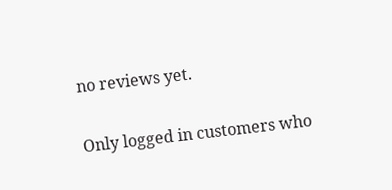no reviews yet.

Only logged in customers who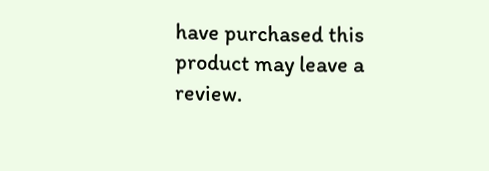have purchased this product may leave a review.